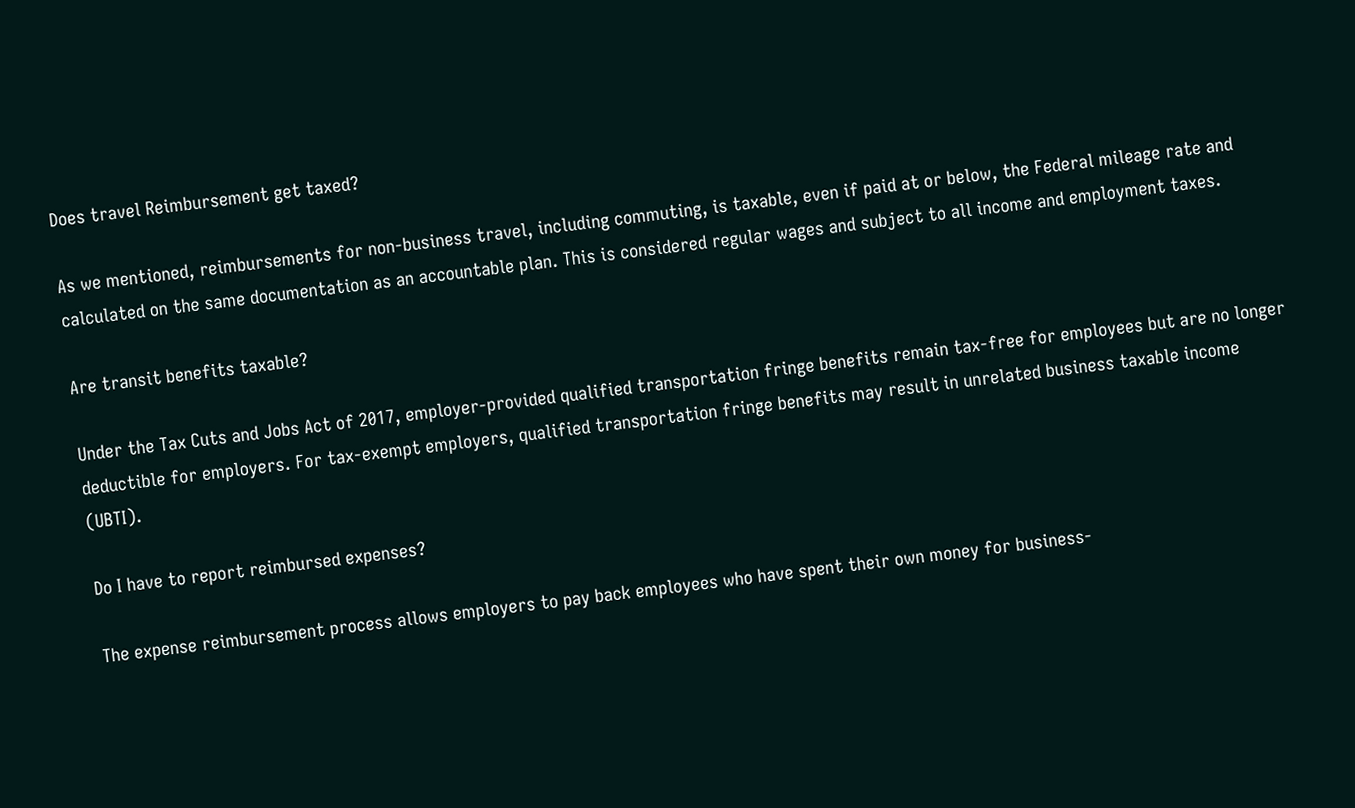Does travel Reimbursement get taxed?

As we mentioned, reimbursements for non-business travel, including commuting, is taxable, even if paid at or below, the Federal mileage rate and calculated on the same documentation as an accountable plan. This is considered regular wages and subject to all income and employment taxes.

Are transit benefits taxable?

Under the Tax Cuts and Jobs Act of 2017, employer-provided qualified transportation fringe benefits remain tax-free for employees but are no longer deductible for employers. For tax-exempt employers, qualified transportation fringe benefits may result in unrelated business taxable income (UBTI).

Do I have to report reimbursed expenses?

The expense reimbursement process allows employers to pay back employees who have spent their own money for business-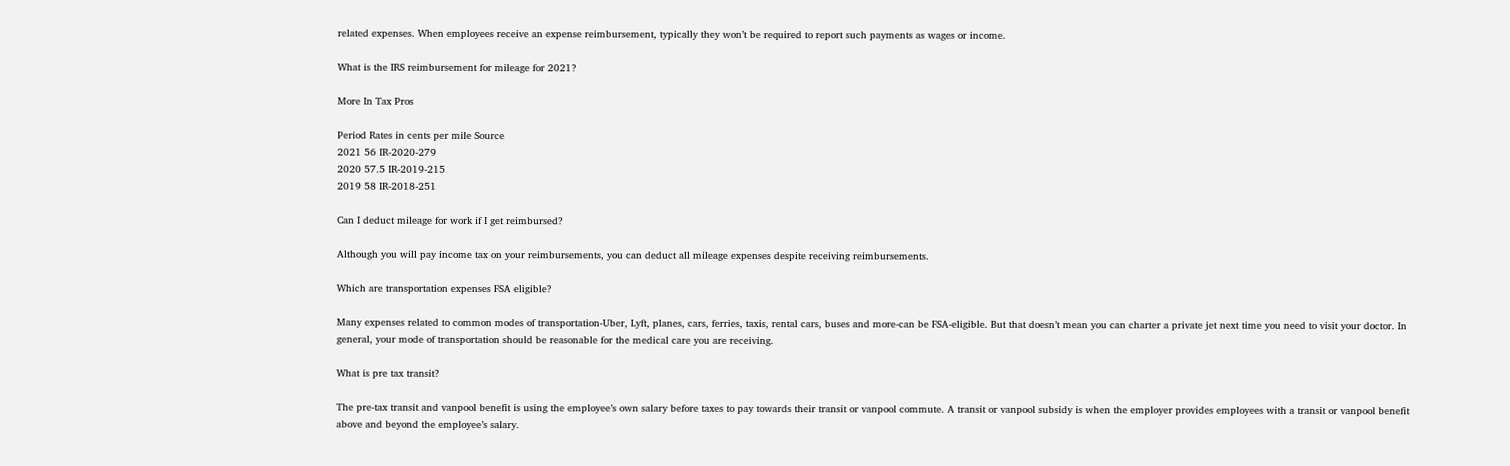related expenses. When employees receive an expense reimbursement, typically they won’t be required to report such payments as wages or income.

What is the IRS reimbursement for mileage for 2021?

More In Tax Pros

Period Rates in cents per mile Source
2021 56 IR-2020-279
2020 57.5 IR-2019-215
2019 58 IR-2018-251

Can I deduct mileage for work if I get reimbursed?

Although you will pay income tax on your reimbursements, you can deduct all mileage expenses despite receiving reimbursements.

Which are transportation expenses FSA eligible?

Many expenses related to common modes of transportation-Uber, Lyft, planes, cars, ferries, taxis, rental cars, buses and more-can be FSA-eligible. But that doesn’t mean you can charter a private jet next time you need to visit your doctor. In general, your mode of transportation should be reasonable for the medical care you are receiving.

What is pre tax transit?

The pre-tax transit and vanpool benefit is using the employee’s own salary before taxes to pay towards their transit or vanpool commute. A transit or vanpool subsidy is when the employer provides employees with a transit or vanpool benefit above and beyond the employee’s salary.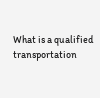What is a qualified transportation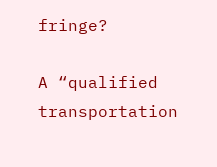fringe?

A “qualified transportation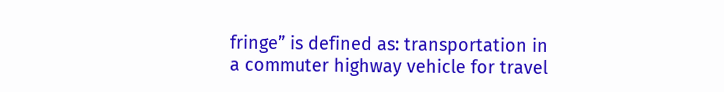fringe” is defined as: transportation in a commuter highway vehicle for travel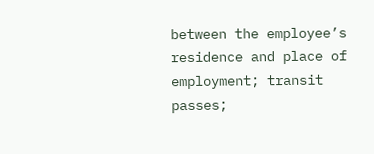between the employee’s residence and place of employment; transit passes;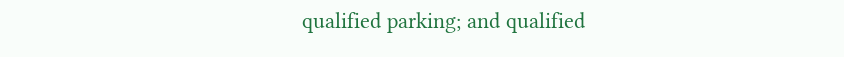qualified parking; and qualified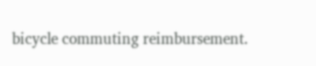bicycle commuting reimbursement.